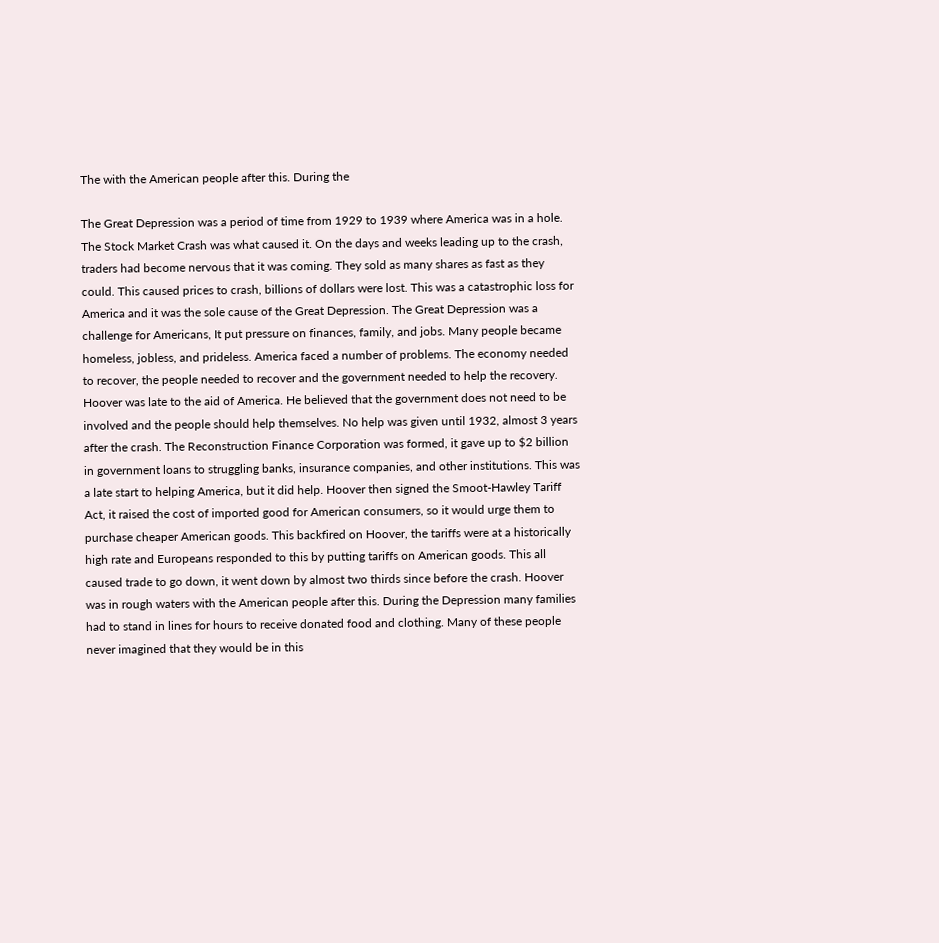The with the American people after this. During the

The Great Depression was a period of time from 1929 to 1939 where America was in a hole. The Stock Market Crash was what caused it. On the days and weeks leading up to the crash, traders had become nervous that it was coming. They sold as many shares as fast as they could. This caused prices to crash, billions of dollars were lost. This was a catastrophic loss for America and it was the sole cause of the Great Depression. The Great Depression was a challenge for Americans, It put pressure on finances, family, and jobs. Many people became homeless, jobless, and prideless. America faced a number of problems. The economy needed to recover, the people needed to recover and the government needed to help the recovery. Hoover was late to the aid of America. He believed that the government does not need to be involved and the people should help themselves. No help was given until 1932, almost 3 years after the crash. The Reconstruction Finance Corporation was formed, it gave up to $2 billion in government loans to struggling banks, insurance companies, and other institutions. This was a late start to helping America, but it did help. Hoover then signed the Smoot-Hawley Tariff Act, it raised the cost of imported good for American consumers, so it would urge them to purchase cheaper American goods. This backfired on Hoover, the tariffs were at a historically high rate and Europeans responded to this by putting tariffs on American goods. This all caused trade to go down, it went down by almost two thirds since before the crash. Hoover was in rough waters with the American people after this. During the Depression many families had to stand in lines for hours to receive donated food and clothing. Many of these people never imagined that they would be in this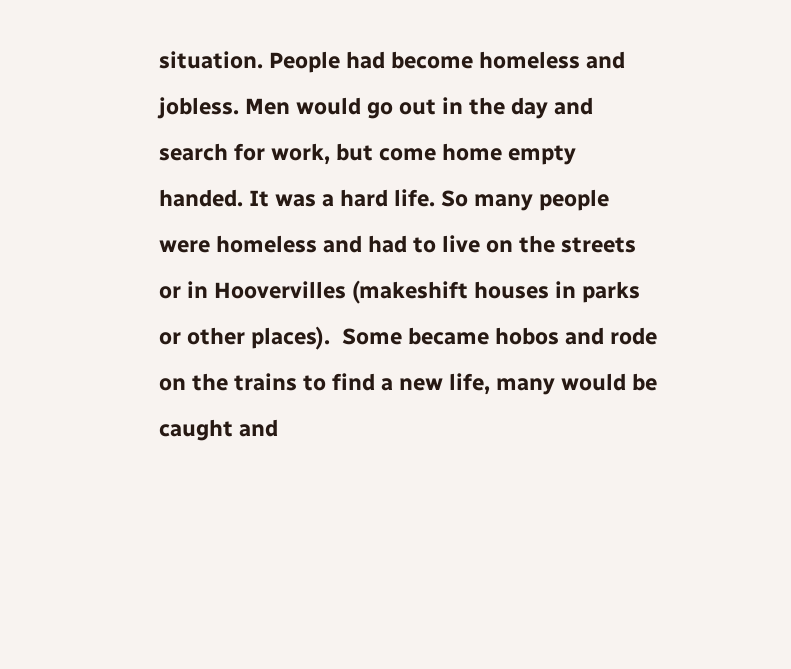situation. People had become homeless and jobless. Men would go out in the day and search for work, but come home empty handed. It was a hard life. So many people were homeless and had to live on the streets or in Hoovervilles (makeshift houses in parks or other places).  Some became hobos and rode on the trains to find a new life, many would be caught and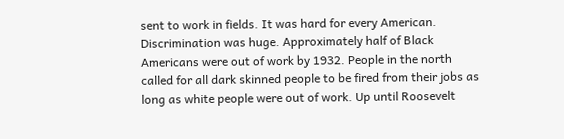sent to work in fields. It was hard for every American. Discrimination was huge. Approximately half of Black Americans were out of work by 1932. People in the north called for all dark skinned people to be fired from their jobs as long as white people were out of work. Up until Roosevelt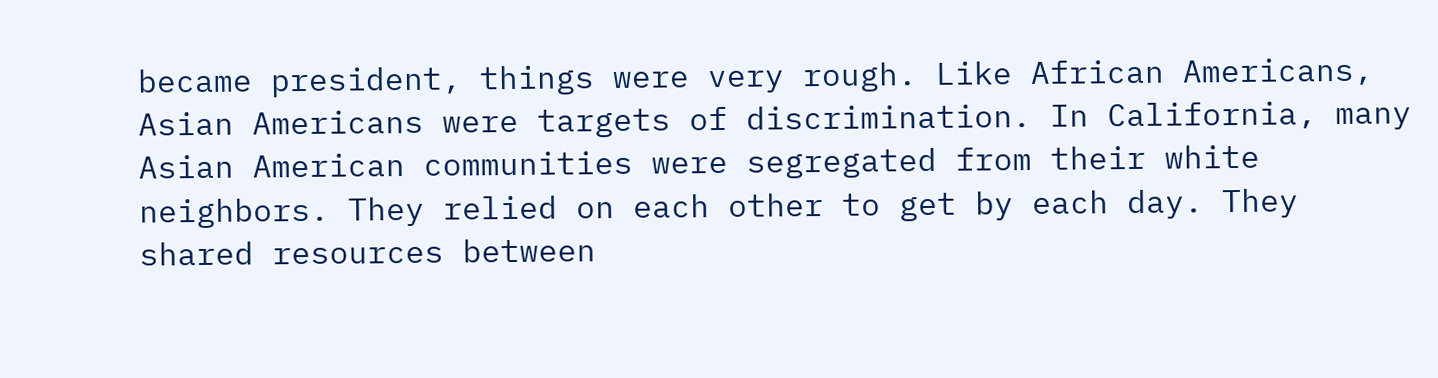became president, things were very rough. Like African Americans, Asian Americans were targets of discrimination. In California, many Asian American communities were segregated from their white neighbors. They relied on each other to get by each day. They shared resources between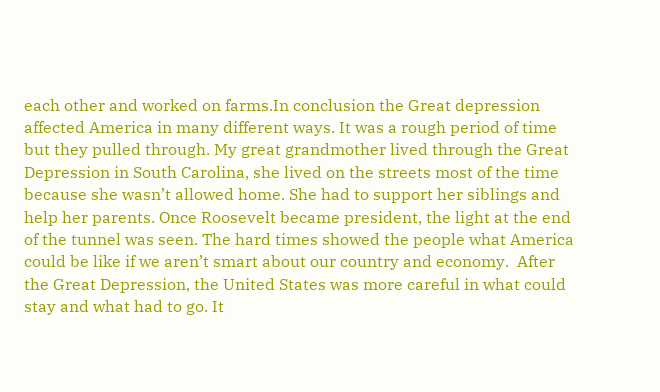each other and worked on farms.In conclusion the Great depression affected America in many different ways. It was a rough period of time but they pulled through. My great grandmother lived through the Great Depression in South Carolina, she lived on the streets most of the time because she wasn’t allowed home. She had to support her siblings and help her parents. Once Roosevelt became president, the light at the end of the tunnel was seen. The hard times showed the people what America could be like if we aren’t smart about our country and economy.  After the Great Depression, the United States was more careful in what could stay and what had to go. It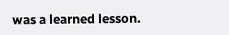was a learned lesson.